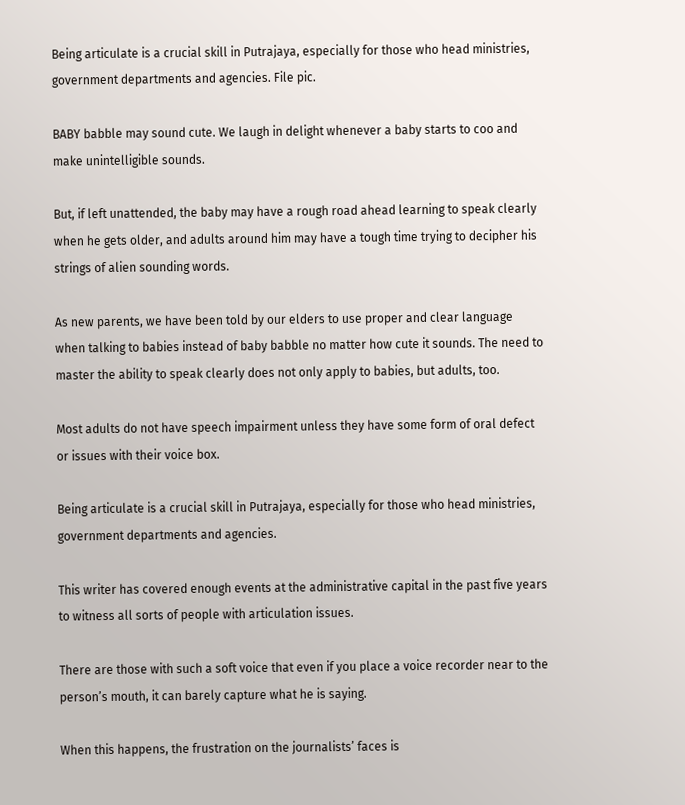Being articulate is a crucial skill in Putrajaya, especially for those who head ministries, government departments and agencies. File pic.

BABY babble may sound cute. We laugh in delight whenever a baby starts to coo and make unintelligible sounds.

But, if left unattended, the baby may have a rough road ahead learning to speak clearly when he gets older, and adults around him may have a tough time trying to decipher his strings of alien sounding words.

As new parents, we have been told by our elders to use proper and clear language when talking to babies instead of baby babble no matter how cute it sounds. The need to master the ability to speak clearly does not only apply to babies, but adults, too.

Most adults do not have speech impairment unless they have some form of oral defect or issues with their voice box.

Being articulate is a crucial skill in Putrajaya, especially for those who head ministries, government departments and agencies.

This writer has covered enough events at the administrative capital in the past five years to witness all sorts of people with articulation issues.

There are those with such a soft voice that even if you place a voice recorder near to the person’s mouth, it can barely capture what he is saying.

When this happens, the frustration on the journalists’ faces is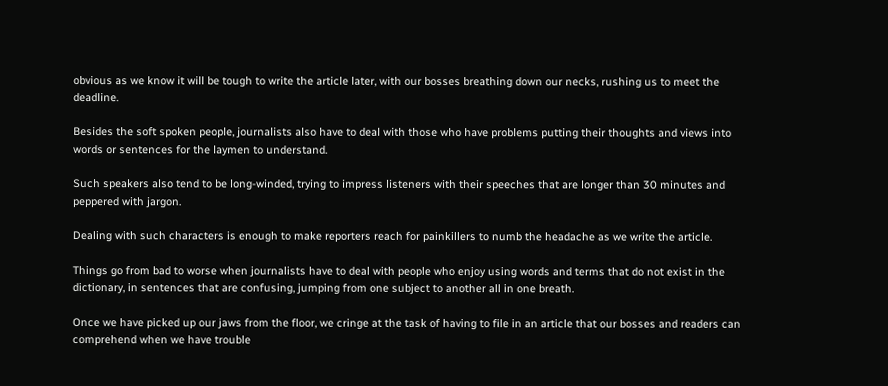obvious as we know it will be tough to write the article later, with our bosses breathing down our necks, rushing us to meet the deadline.

Besides the soft spoken people, journalists also have to deal with those who have problems putting their thoughts and views into words or sentences for the laymen to understand.

Such speakers also tend to be long-winded, trying to impress listeners with their speeches that are longer than 30 minutes and peppered with jargon.

Dealing with such characters is enough to make reporters reach for painkillers to numb the headache as we write the article.

Things go from bad to worse when journalists have to deal with people who enjoy using words and terms that do not exist in the dictionary, in sentences that are confusing, jumping from one subject to another all in one breath.

Once we have picked up our jaws from the floor, we cringe at the task of having to file in an article that our bosses and readers can comprehend when we have trouble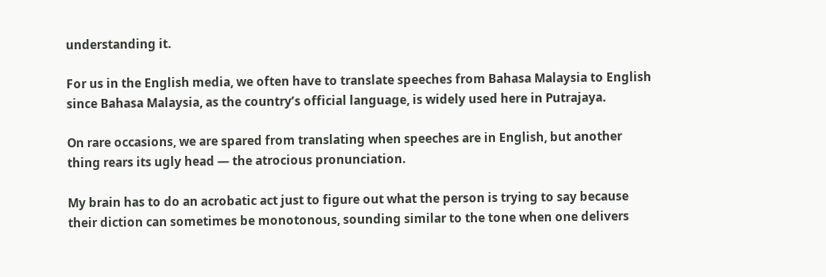understanding it.

For us in the English media, we often have to translate speeches from Bahasa Malaysia to English since Bahasa Malaysia, as the country’s official language, is widely used here in Putrajaya.

On rare occasions, we are spared from translating when speeches are in English, but another thing rears its ugly head — the atrocious pronunciation.

My brain has to do an acrobatic act just to figure out what the person is trying to say because their diction can sometimes be monotonous, sounding similar to the tone when one delivers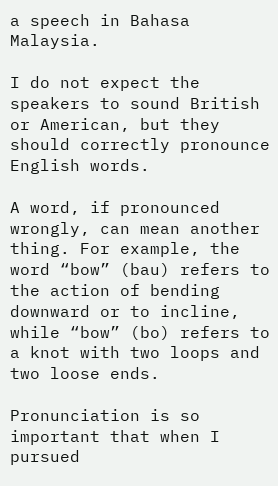a speech in Bahasa Malaysia.

I do not expect the speakers to sound British or American, but they should correctly pronounce English words.

A word, if pronounced wrongly, can mean another thing. For example, the word “bow” (bau) refers to the action of bending downward or to incline, while “bow” (bo) refers to a knot with two loops and two loose ends.

Pronunciation is so important that when I pursued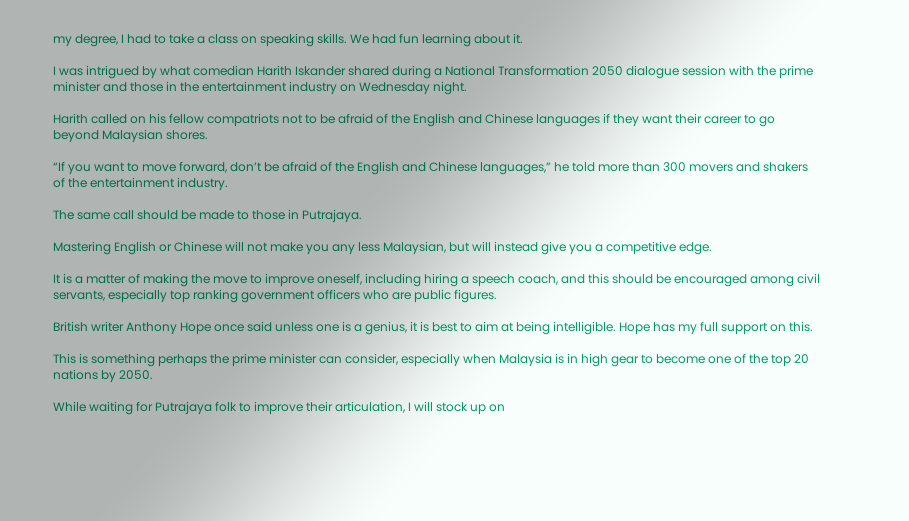my degree, I had to take a class on speaking skills. We had fun learning about it.

I was intrigued by what comedian Harith Iskander shared during a National Transformation 2050 dialogue session with the prime minister and those in the entertainment industry on Wednesday night.

Harith called on his fellow compatriots not to be afraid of the English and Chinese languages if they want their career to go beyond Malaysian shores.

“If you want to move forward, don’t be afraid of the English and Chinese languages,” he told more than 300 movers and shakers of the entertainment industry.

The same call should be made to those in Putrajaya.

Mastering English or Chinese will not make you any less Malaysian, but will instead give you a competitive edge.

It is a matter of making the move to improve oneself, including hiring a speech coach, and this should be encouraged among civil servants, especially top ranking government officers who are public figures.

British writer Anthony Hope once said unless one is a genius, it is best to aim at being intelligible. Hope has my full support on this.

This is something perhaps the prime minister can consider, especially when Malaysia is in high gear to become one of the top 20 nations by 2050.

While waiting for Putrajaya folk to improve their articulation, I will stock up on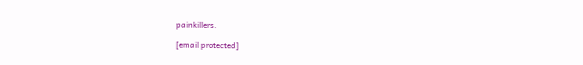painkillers.

[email protected]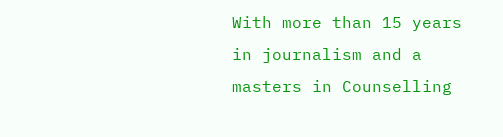With more than 15 years in journalism and a masters in Counselling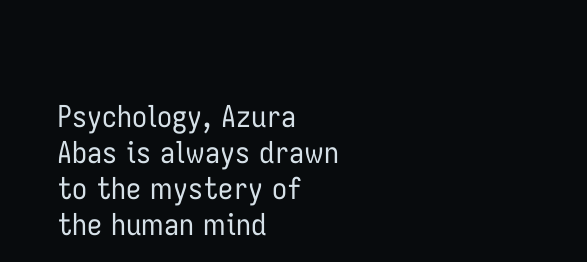Psychology, Azura Abas is always drawn to the mystery of the human mind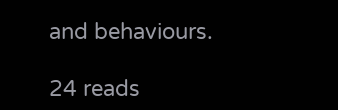and behaviours.

24 reads